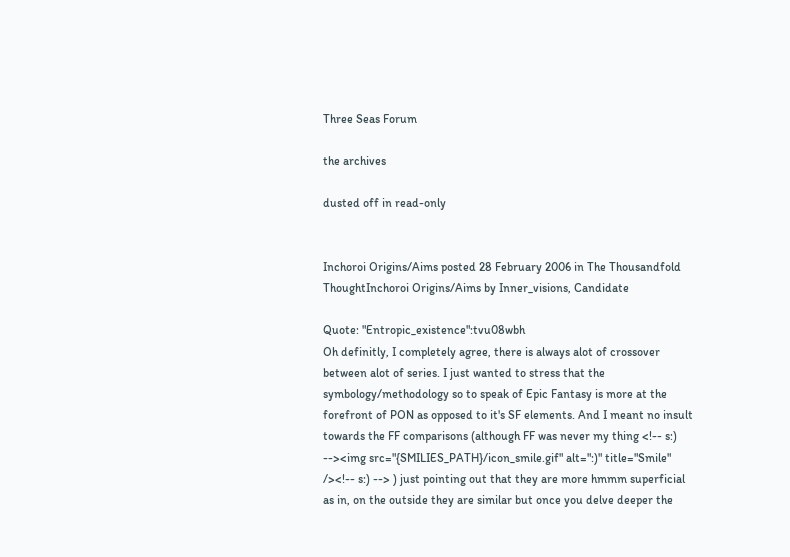Three Seas Forum

the archives

dusted off in read-only


Inchoroi Origins/Aims posted 28 February 2006 in The Thousandfold ThoughtInchoroi Origins/Aims by Inner_visions, Candidate

Quote: "Entropic_existence":tvu08wbh
Oh definitly, I completely agree, there is always alot of crossover between alot of series. I just wanted to stress that the symbology/methodology so to speak of Epic Fantasy is more at the forefront of PON as opposed to it's SF elements. And I meant no insult towards the FF comparisons (although FF was never my thing <!-- s:) --><img src="{SMILIES_PATH}/icon_smile.gif" alt=":)" title="Smile" /><!-- s:) --> ) just pointing out that they are more hmmm superficial as in, on the outside they are similar but once you delve deeper the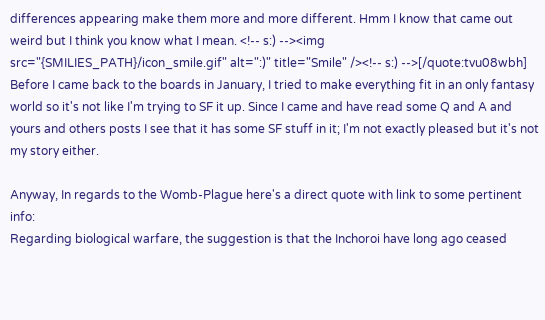differences appearing make them more and more different. Hmm I know that came out weird but I think you know what I mean. <!-- s:) --><img src="{SMILIES_PATH}/icon_smile.gif" alt=":)" title="Smile" /><!-- s:) -->[/quote:tvu08wbh]
Before I came back to the boards in January, I tried to make everything fit in an only fantasy world so it's not like I'm trying to SF it up. Since I came and have read some Q and A and yours and others posts I see that it has some SF stuff in it; I'm not exactly pleased but it's not my story either.

Anyway, In regards to the Womb-Plague here's a direct quote with link to some pertinent info:
Regarding biological warfare, the suggestion is that the Inchoroi have long ago ceased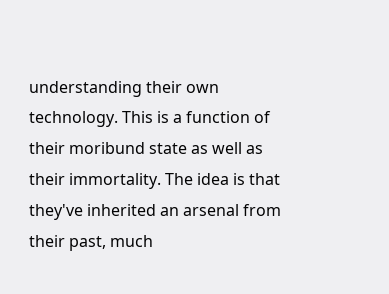understanding their own technology. This is a function of their moribund state as well as their immortality. The idea is that they've inherited an arsenal from their past, much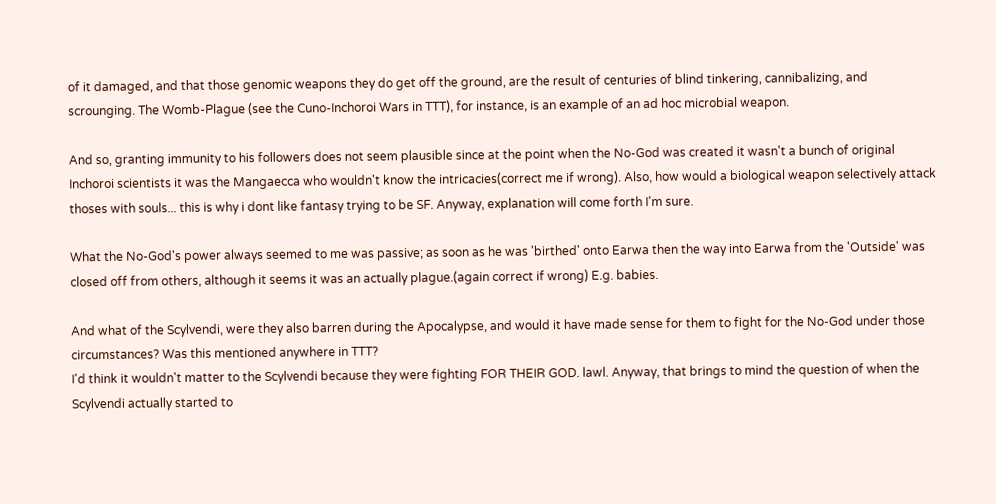of it damaged, and that those genomic weapons they do get off the ground, are the result of centuries of blind tinkering, cannibalizing, and scrounging. The Womb-Plague (see the Cuno-Inchoroi Wars in TTT), for instance, is an example of an ad hoc microbial weapon.

And so, granting immunity to his followers does not seem plausible since at the point when the No-God was created it wasn't a bunch of original Inchoroi scientists it was the Mangaecca who wouldn't know the intricacies(correct me if wrong). Also, how would a biological weapon selectively attack thoses with souls... this is why i dont like fantasy trying to be SF. Anyway, explanation will come forth I'm sure.

What the No-God's power always seemed to me was passive; as soon as he was 'birthed' onto Earwa then the way into Earwa from the 'Outside' was closed off from others, although it seems it was an actually plague.(again correct if wrong) E.g. babies.

And what of the Scylvendi, were they also barren during the Apocalypse, and would it have made sense for them to fight for the No-God under those circumstances? Was this mentioned anywhere in TTT?
I'd think it wouldn't matter to the Scylvendi because they were fighting FOR THEIR GOD. lawl. Anyway, that brings to mind the question of when the Scylvendi actually started to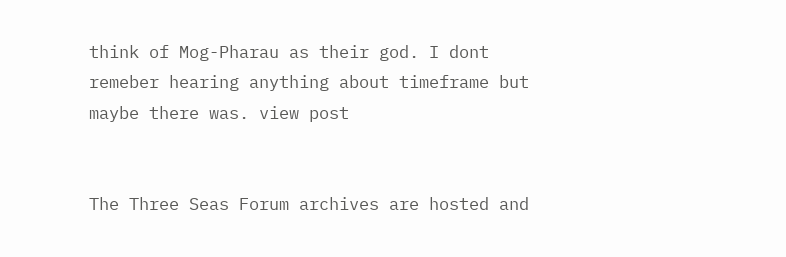think of Mog-Pharau as their god. I dont remeber hearing anything about timeframe but maybe there was. view post


The Three Seas Forum archives are hosted and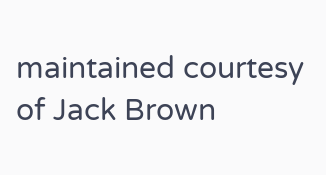maintained courtesy of Jack Brown